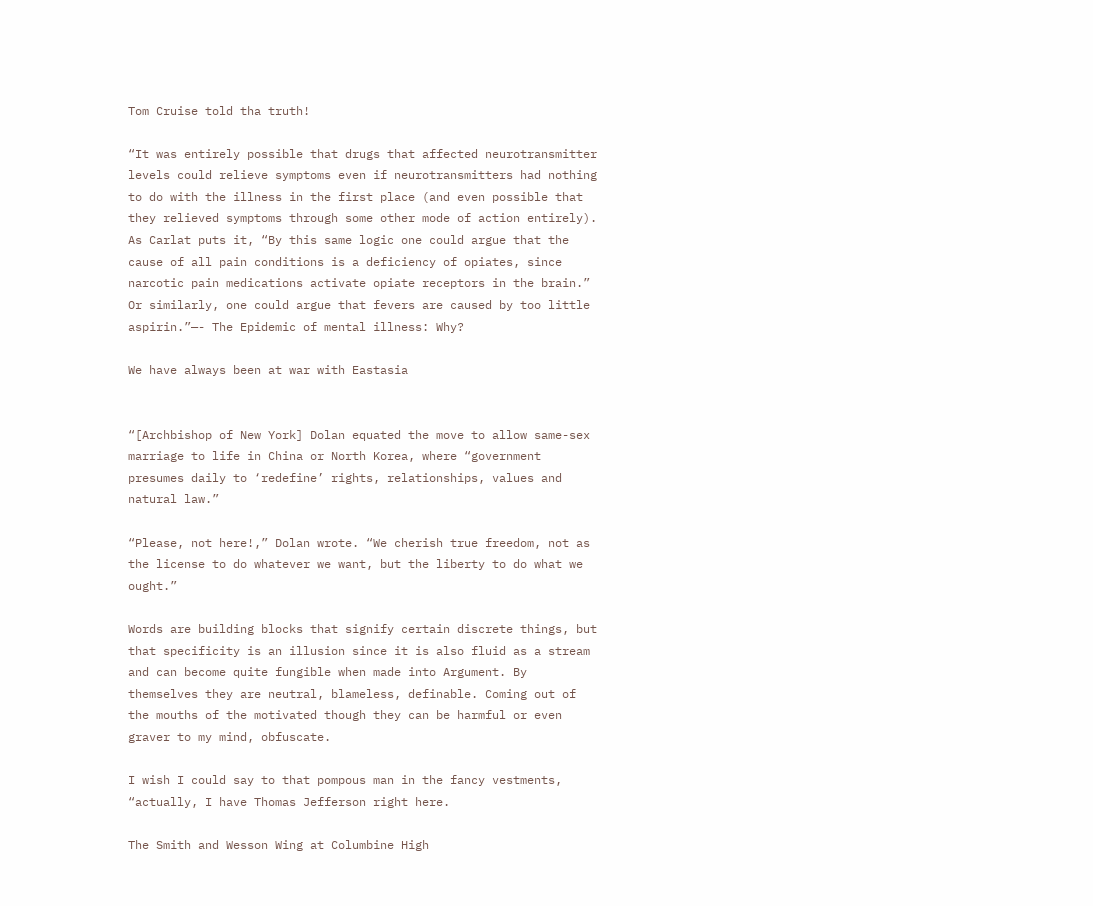Tom Cruise told tha truth!

“It was entirely possible that drugs that affected neurotransmitter levels could relieve symptoms even if neurotransmitters had nothing to do with the illness in the first place (and even possible that they relieved symptoms through some other mode of action entirely). As Carlat puts it, “By this same logic one could argue that the cause of all pain conditions is a deficiency of opiates, since narcotic pain medications activate opiate receptors in the brain.” Or similarly, one could argue that fevers are caused by too little aspirin.”—- The Epidemic of mental illness: Why?

We have always been at war with Eastasia


“[Archbishop of New York] Dolan equated the move to allow same-sex marriage to life in China or North Korea, where “government presumes daily to ‘redefine’ rights, relationships, values and natural law.”

“Please, not here!,” Dolan wrote. “We cherish true freedom, not as the license to do whatever we want, but the liberty to do what we ought.”

Words are building blocks that signify certain discrete things, but that specificity is an illusion since it is also fluid as a stream and can become quite fungible when made into Argument. By themselves they are neutral, blameless, definable. Coming out of the mouths of the motivated though they can be harmful or even graver to my mind, obfuscate.

I wish I could say to that pompous man in the fancy vestments, “actually, I have Thomas Jefferson right here.

The Smith and Wesson Wing at Columbine High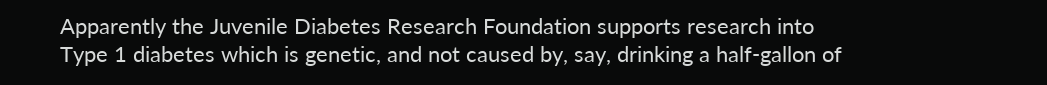Apparently the Juvenile Diabetes Research Foundation supports research into Type 1 diabetes which is genetic, and not caused by, say, drinking a half-gallon of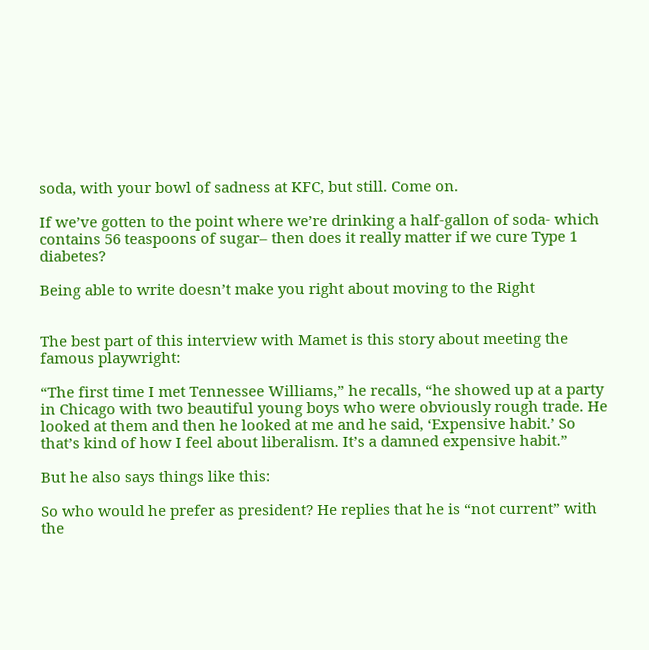soda, with your bowl of sadness at KFC, but still. Come on.

If we’ve gotten to the point where we’re drinking a half-gallon of soda- which contains 56 teaspoons of sugar– then does it really matter if we cure Type 1 diabetes?

Being able to write doesn’t make you right about moving to the Right


The best part of this interview with Mamet is this story about meeting the famous playwright:

“The first time I met Tennessee Williams,” he recalls, “he showed up at a party in Chicago with two beautiful young boys who were obviously rough trade. He looked at them and then he looked at me and he said, ‘Expensive habit.’ So that’s kind of how I feel about liberalism. It’s a damned expensive habit.”

But he also says things like this:

So who would he prefer as president? He replies that he is “not current” with the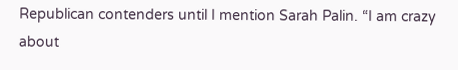Republican contenders until I mention Sarah Palin. “I am crazy about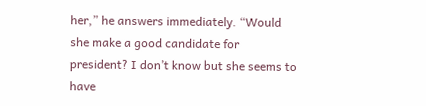her,” he answers immediately. “Would she make a good candidate for president? I don’t know but she seems to have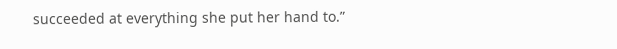succeeded at everything she put her hand to.”